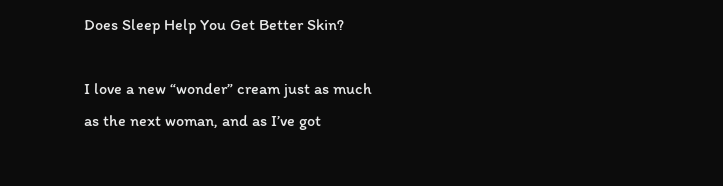Does Sleep Help You Get Better Skin?

I love a new “wonder” cream just as much as the next woman, and as I’ve got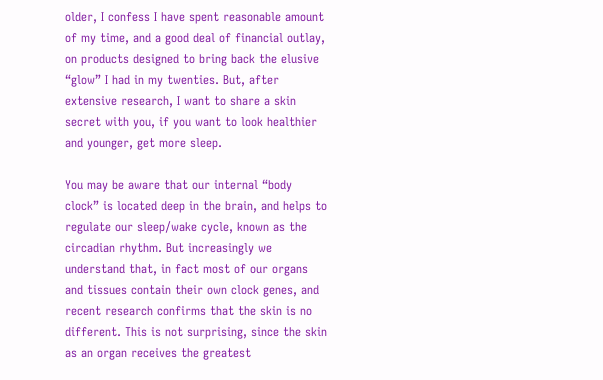older, I confess I have spent reasonable amount of my time, and a good deal of financial outlay, on products designed to bring back the elusive “glow” I had in my twenties. But, after extensive research, I want to share a skin secret with you, if you want to look healthier and younger, get more sleep.

You may be aware that our internal “body clock” is located deep in the brain, and helps to regulate our sleep/wake cycle, known as the circadian rhythm. But increasingly we understand that, in fact most of our organs and tissues contain their own clock genes, and recent research confirms that the skin is no different. This is not surprising, since the skin as an organ receives the greatest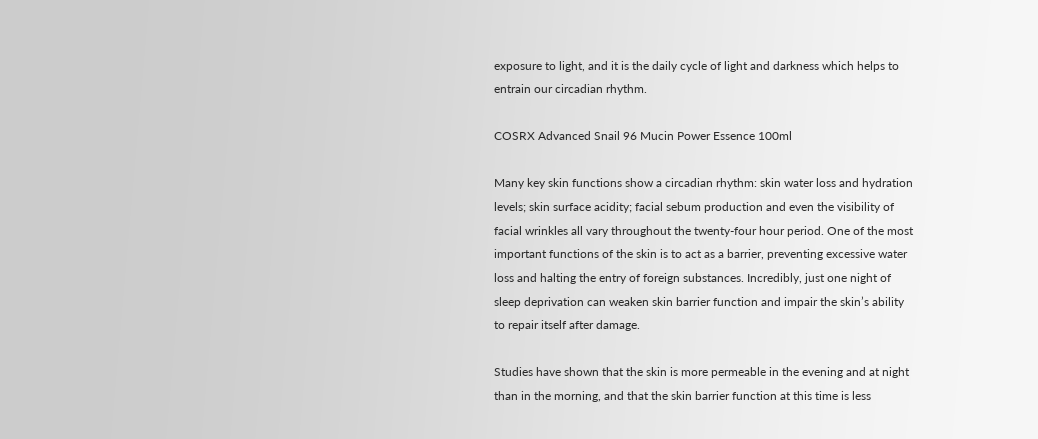exposure to light, and it is the daily cycle of light and darkness which helps to entrain our circadian rhythm.

COSRX Advanced Snail 96 Mucin Power Essence 100ml

Many key skin functions show a circadian rhythm: skin water loss and hydration levels; skin surface acidity; facial sebum production and even the visibility of facial wrinkles all vary throughout the twenty-four hour period. One of the most important functions of the skin is to act as a barrier, preventing excessive water loss and halting the entry of foreign substances. Incredibly, just one night of sleep deprivation can weaken skin barrier function and impair the skin’s ability to repair itself after damage.

Studies have shown that the skin is more permeable in the evening and at night than in the morning, and that the skin barrier function at this time is less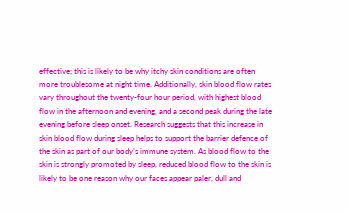effective; this is likely to be why itchy skin conditions are often more troublesome at night time. Additionally, skin blood flow rates vary throughout the twenty-four hour period, with highest blood flow in the afternoon and evening, and a second peak during the late evening before sleep onset. Research suggests that this increase in skin blood flow during sleep helps to support the barrier defence of the skin as part of our body’s immune system. As blood flow to the skin is strongly promoted by sleep, reduced blood flow to the skin is likely to be one reason why our faces appear paler, dull and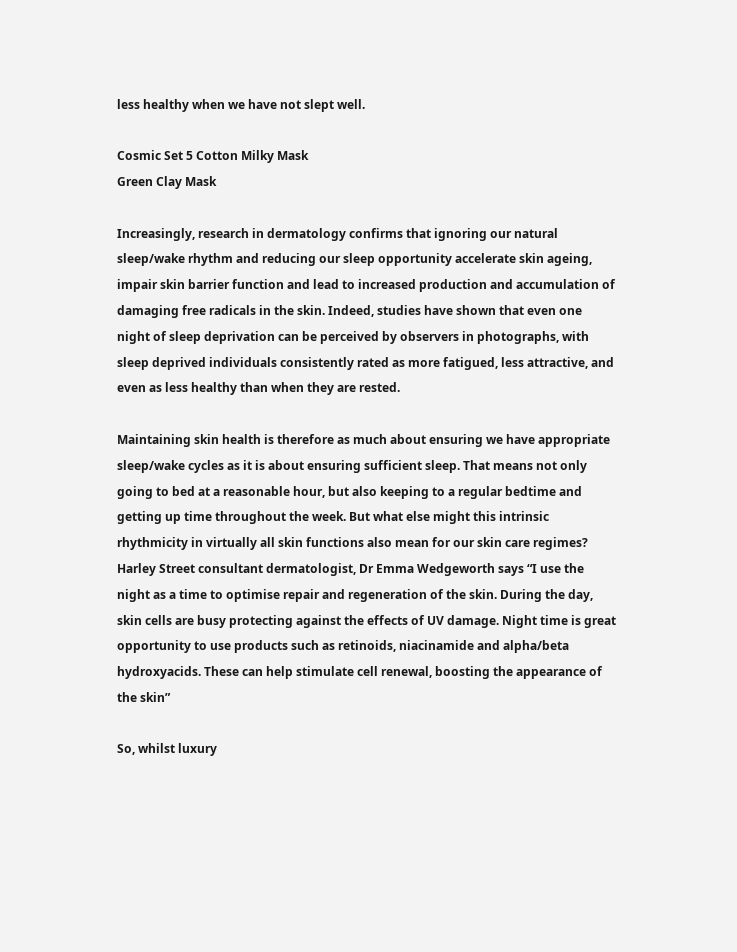less healthy when we have not slept well.

Cosmic Set 5 Cotton Milky Mask
Green Clay Mask

Increasingly, research in dermatology confirms that ignoring our natural sleep/wake rhythm and reducing our sleep opportunity accelerate skin ageing, impair skin barrier function and lead to increased production and accumulation of damaging free radicals in the skin. Indeed, studies have shown that even one night of sleep deprivation can be perceived by observers in photographs, with sleep deprived individuals consistently rated as more fatigued, less attractive, and even as less healthy than when they are rested.

Maintaining skin health is therefore as much about ensuring we have appropriate sleep/wake cycles as it is about ensuring sufficient sleep. That means not only going to bed at a reasonable hour, but also keeping to a regular bedtime and getting up time throughout the week. But what else might this intrinsic rhythmicity in virtually all skin functions also mean for our skin care regimes? Harley Street consultant dermatologist, Dr Emma Wedgeworth says “I use the night as a time to optimise repair and regeneration of the skin. During the day, skin cells are busy protecting against the effects of UV damage. Night time is great opportunity to use products such as retinoids, niacinamide and alpha/beta hydroxyacids. These can help stimulate cell renewal, boosting the appearance of the skin”

So, whilst luxury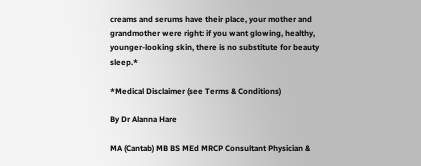creams and serums have their place, your mother and grandmother were right: if you want glowing, healthy, younger-looking skin, there is no substitute for beauty sleep.*

*Medical Disclaimer (see Terms & Conditions)

By Dr Alanna Hare

MA (Cantab) MB BS MEd MRCP Consultant Physician &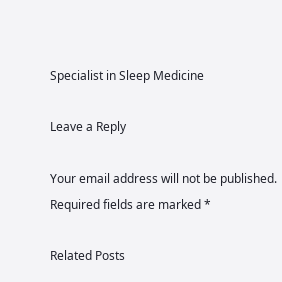Specialist in Sleep Medicine

Leave a Reply

Your email address will not be published. Required fields are marked *

Related Posts